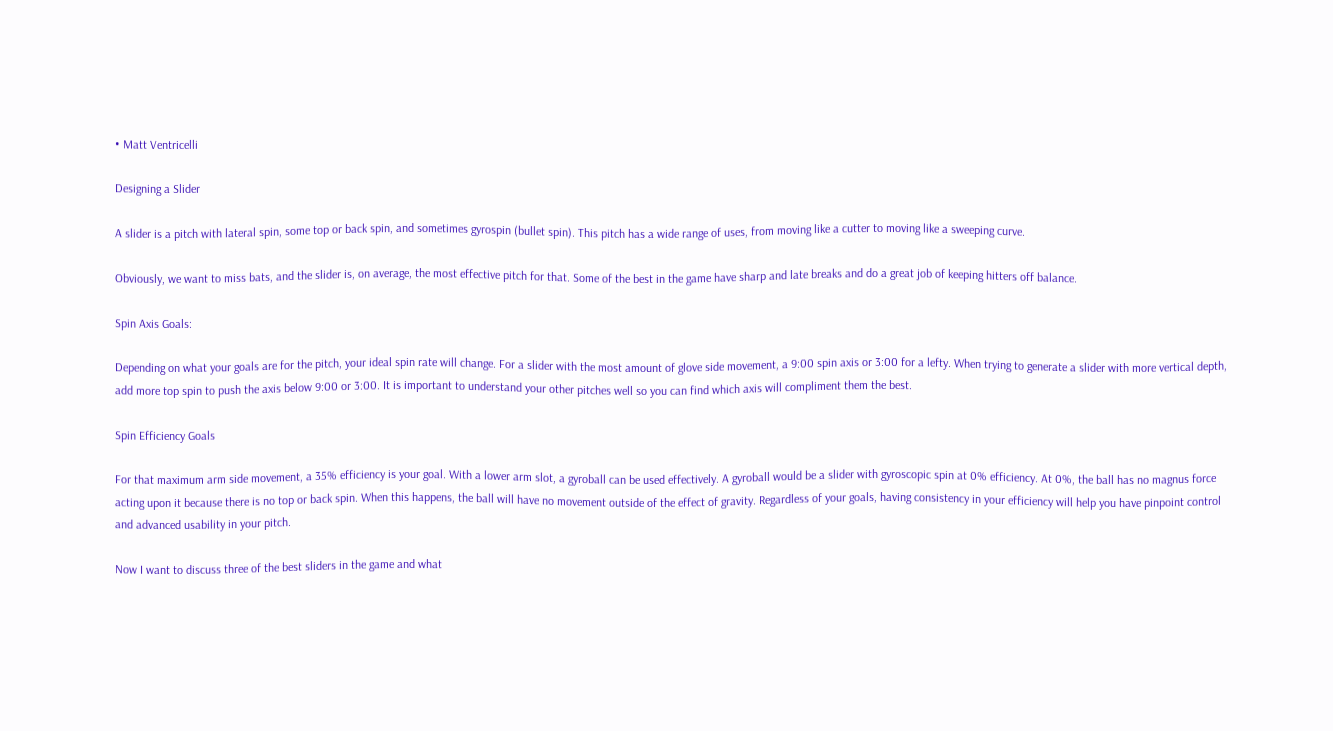• Matt Ventricelli

Designing a Slider

A slider is a pitch with lateral spin, some top or back spin, and sometimes gyrospin (bullet spin). This pitch has a wide range of uses, from moving like a cutter to moving like a sweeping curve.

Obviously, we want to miss bats, and the slider is, on average, the most effective pitch for that. Some of the best in the game have sharp and late breaks and do a great job of keeping hitters off balance.

Spin Axis Goals:

Depending on what your goals are for the pitch, your ideal spin rate will change. For a slider with the most amount of glove side movement, a 9:00 spin axis or 3:00 for a lefty. When trying to generate a slider with more vertical depth, add more top spin to push the axis below 9:00 or 3:00. It is important to understand your other pitches well so you can find which axis will compliment them the best.

Spin Efficiency Goals

For that maximum arm side movement, a 35% efficiency is your goal. With a lower arm slot, a gyroball can be used effectively. A gyroball would be a slider with gyroscopic spin at 0% efficiency. At 0%, the ball has no magnus force acting upon it because there is no top or back spin. When this happens, the ball will have no movement outside of the effect of gravity. Regardless of your goals, having consistency in your efficiency will help you have pinpoint control and advanced usability in your pitch.

Now I want to discuss three of the best sliders in the game and what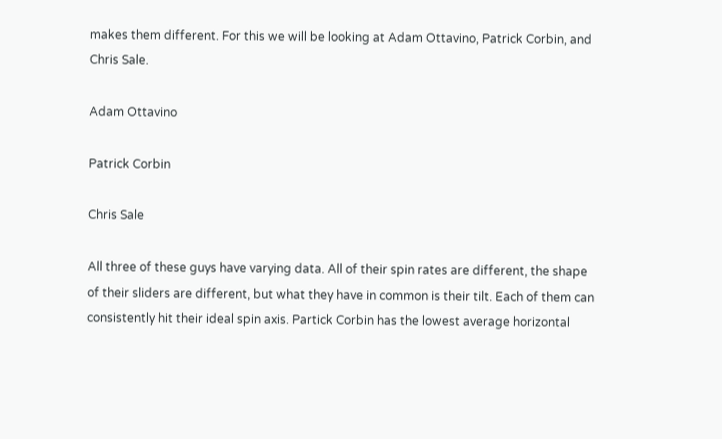makes them different. For this we will be looking at Adam Ottavino, Patrick Corbin, and Chris Sale.

Adam Ottavino

Patrick Corbin

Chris Sale

All three of these guys have varying data. All of their spin rates are different, the shape of their sliders are different, but what they have in common is their tilt. Each of them can consistently hit their ideal spin axis. Partick Corbin has the lowest average horizontal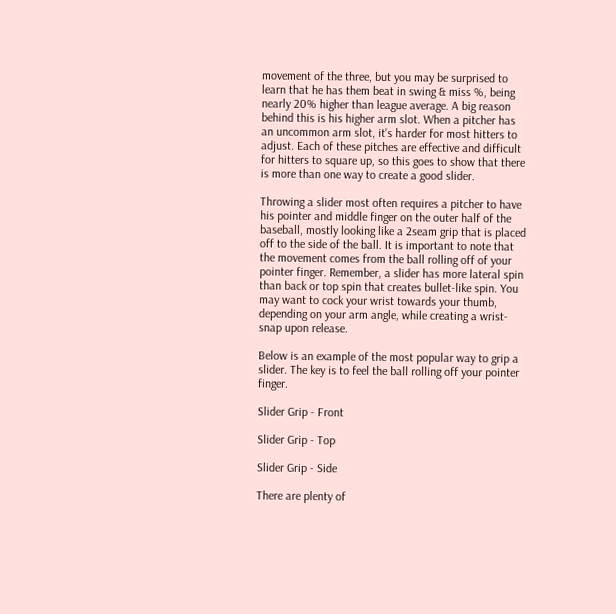movement of the three, but you may be surprised to learn that he has them beat in swing & miss %, being nearly 20% higher than league average. A big reason behind this is his higher arm slot. When a pitcher has an uncommon arm slot, it's harder for most hitters to adjust. Each of these pitches are effective and difficult for hitters to square up, so this goes to show that there is more than one way to create a good slider.

Throwing a slider most often requires a pitcher to have his pointer and middle finger on the outer half of the baseball, mostly looking like a 2seam grip that is placed off to the side of the ball. It is important to note that the movement comes from the ball rolling off of your pointer finger. Remember, a slider has more lateral spin than back or top spin that creates bullet-like spin. You may want to cock your wrist towards your thumb, depending on your arm angle, while creating a wrist-snap upon release.

Below is an example of the most popular way to grip a slider. The key is to feel the ball rolling off your pointer finger.

Slider Grip - Front

Slider Grip - Top

Slider Grip - Side

There are plenty of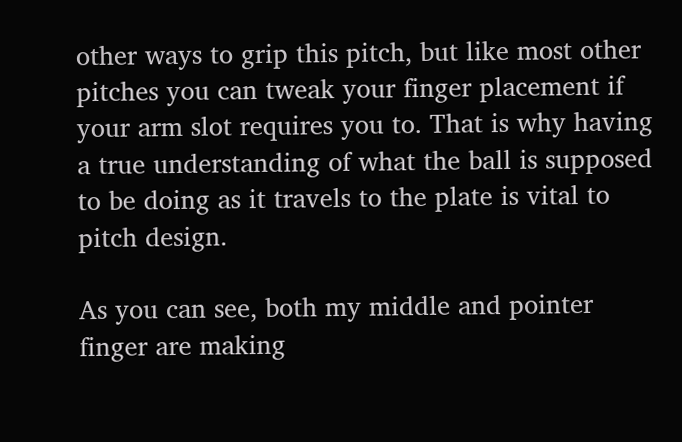other ways to grip this pitch, but like most other pitches you can tweak your finger placement if your arm slot requires you to. That is why having a true understanding of what the ball is supposed to be doing as it travels to the plate is vital to pitch design.

As you can see, both my middle and pointer finger are making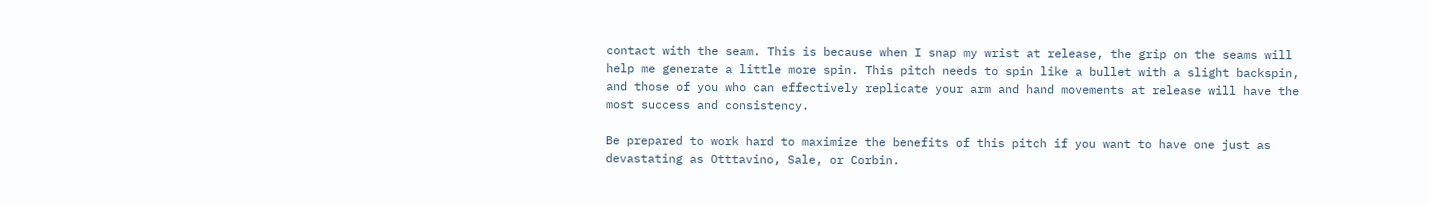contact with the seam. This is because when I snap my wrist at release, the grip on the seams will help me generate a little more spin. This pitch needs to spin like a bullet with a slight backspin, and those of you who can effectively replicate your arm and hand movements at release will have the most success and consistency.

Be prepared to work hard to maximize the benefits of this pitch if you want to have one just as devastating as Otttavino, Sale, or Corbin.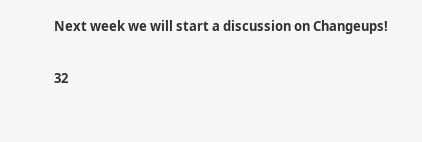Next week we will start a discussion on Changeups!

32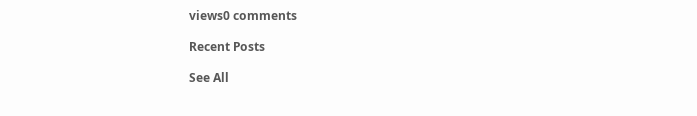views0 comments

Recent Posts

See All